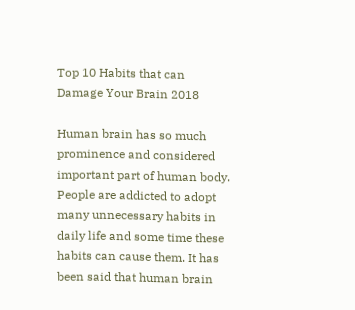Top 10 Habits that can Damage Your Brain 2018

Human brain has so much prominence and considered important part of human body. People are addicted to adopt many unnecessary habits in daily life and some time these habits can cause them. It has been said that human brain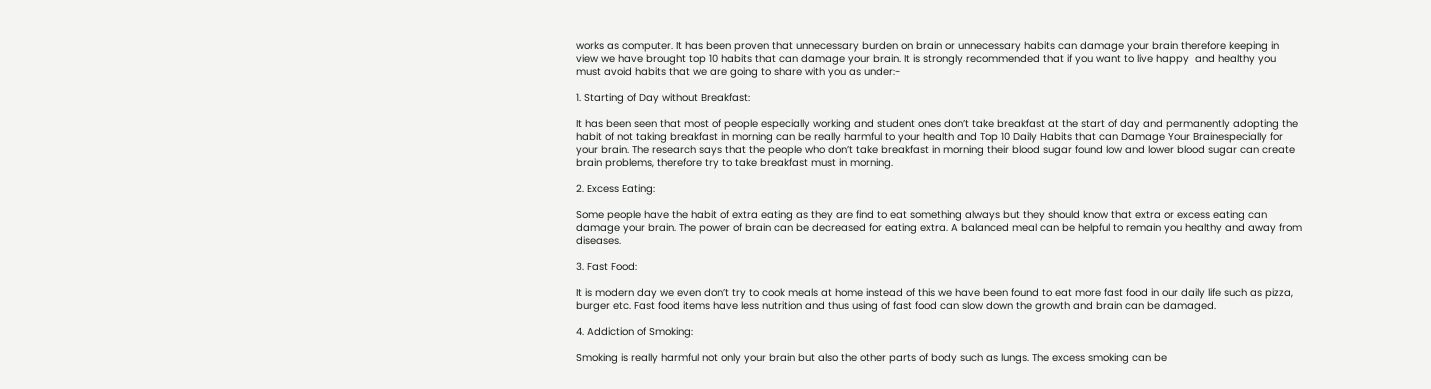works as computer. It has been proven that unnecessary burden on brain or unnecessary habits can damage your brain therefore keeping in view we have brought top 10 habits that can damage your brain. It is strongly recommended that if you want to live happy  and healthy you must avoid habits that we are going to share with you as under:-

1. Starting of Day without Breakfast:

It has been seen that most of people especially working and student ones don’t take breakfast at the start of day and permanently adopting the habit of not taking breakfast in morning can be really harmful to your health and Top 10 Daily Habits that can Damage Your Brainespecially for your brain. The research says that the people who don’t take breakfast in morning their blood sugar found low and lower blood sugar can create brain problems, therefore try to take breakfast must in morning.

2. Excess Eating:

Some people have the habit of extra eating as they are find to eat something always but they should know that extra or excess eating can damage your brain. The power of brain can be decreased for eating extra. A balanced meal can be helpful to remain you healthy and away from diseases.

3. Fast Food:

It is modern day we even don’t try to cook meals at home instead of this we have been found to eat more fast food in our daily life such as pizza, burger etc. Fast food items have less nutrition and thus using of fast food can slow down the growth and brain can be damaged.

4. Addiction of Smoking:

Smoking is really harmful not only your brain but also the other parts of body such as lungs. The excess smoking can be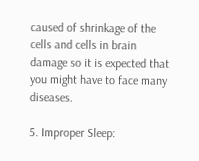caused of shrinkage of the cells and cells in brain damage so it is expected that you might have to face many diseases.

5. Improper Sleep: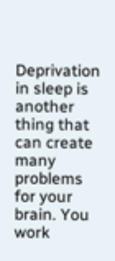Deprivation in sleep is another thing that can create many problems for your brain. You work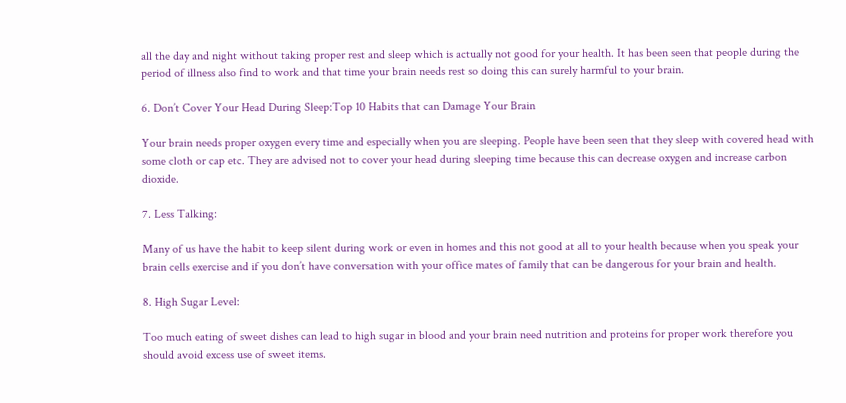all the day and night without taking proper rest and sleep which is actually not good for your health. It has been seen that people during the period of illness also find to work and that time your brain needs rest so doing this can surely harmful to your brain.

6. Don’t Cover Your Head During Sleep:Top 10 Habits that can Damage Your Brain

Your brain needs proper oxygen every time and especially when you are sleeping. People have been seen that they sleep with covered head with some cloth or cap etc. They are advised not to cover your head during sleeping time because this can decrease oxygen and increase carbon dioxide.

7. Less Talking:

Many of us have the habit to keep silent during work or even in homes and this not good at all to your health because when you speak your brain cells exercise and if you don’t have conversation with your office mates of family that can be dangerous for your brain and health.

8. High Sugar Level:

Too much eating of sweet dishes can lead to high sugar in blood and your brain need nutrition and proteins for proper work therefore you should avoid excess use of sweet items.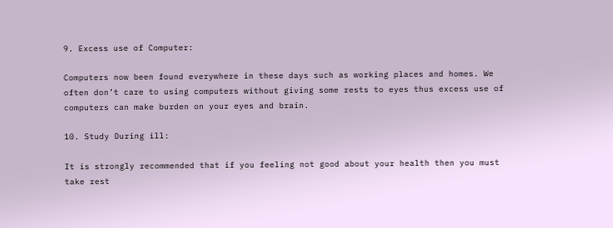9. Excess use of Computer:

Computers now been found everywhere in these days such as working places and homes. We often don’t care to using computers without giving some rests to eyes thus excess use of computers can make burden on your eyes and brain.

10. Study During ill:

It is strongly recommended that if you feeling not good about your health then you must take rest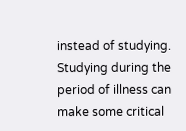instead of studying. Studying during the period of illness can make some critical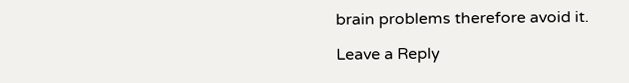brain problems therefore avoid it.

Leave a Reply